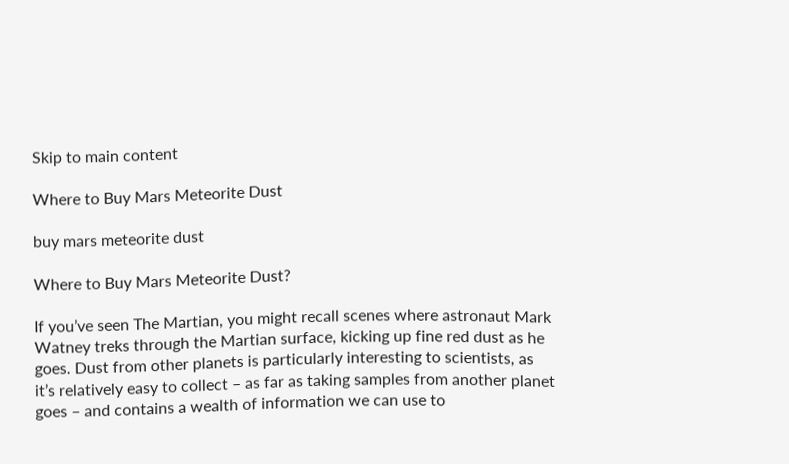Skip to main content

Where to Buy Mars Meteorite Dust

buy mars meteorite dust

Where to Buy Mars Meteorite Dust?

If you’ve seen The Martian, you might recall scenes where astronaut Mark Watney treks through the Martian surface, kicking up fine red dust as he goes. Dust from other planets is particularly interesting to scientists, as it’s relatively easy to collect – as far as taking samples from another planet goes – and contains a wealth of information we can use to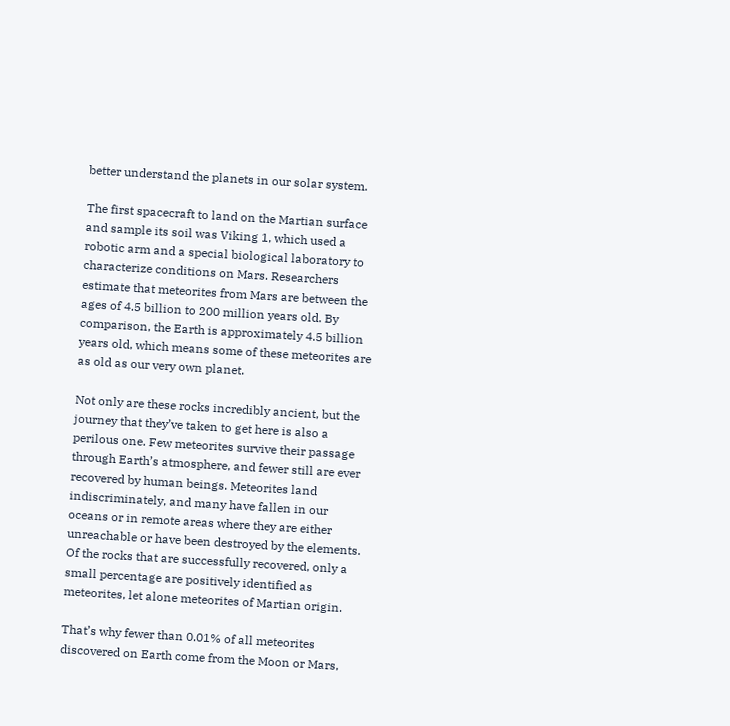better understand the planets in our solar system.

The first spacecraft to land on the Martian surface and sample its soil was Viking 1, which used a robotic arm and a special biological laboratory to characterize conditions on Mars. Researchers estimate that meteorites from Mars are between the ages of 4.5 billion to 200 million years old. By comparison, the Earth is approximately 4.5 billion years old, which means some of these meteorites are as old as our very own planet.

Not only are these rocks incredibly ancient, but the journey that they’ve taken to get here is also a perilous one. Few meteorites survive their passage through Earth’s atmosphere, and fewer still are ever recovered by human beings. Meteorites land indiscriminately, and many have fallen in our oceans or in remote areas where they are either unreachable or have been destroyed by the elements. Of the rocks that are successfully recovered, only a small percentage are positively identified as meteorites, let alone meteorites of Martian origin.

That’s why fewer than 0.01% of all meteorites discovered on Earth come from the Moon or Mars,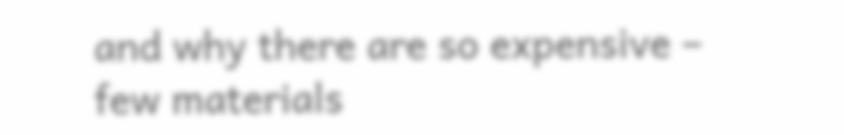and why there are so expensive – few materials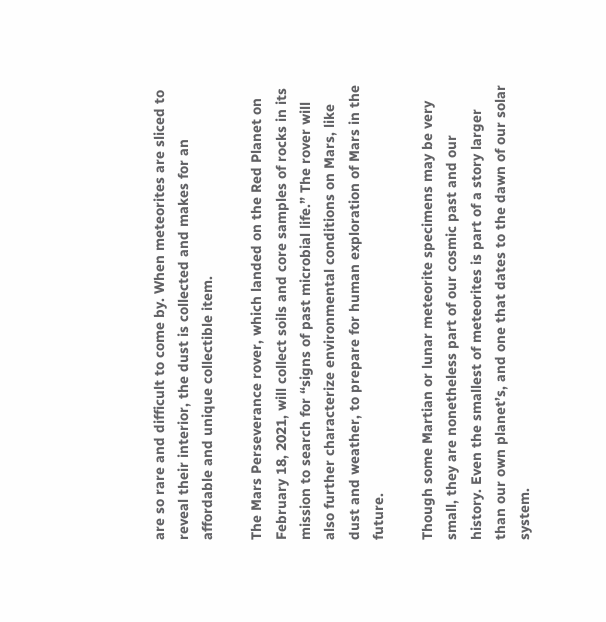are so rare and difficult to come by. When meteorites are sliced to reveal their interior, the dust is collected and makes for an affordable and unique collectible item.

The Mars Perseverance rover, which landed on the Red Planet on February 18, 2021, will collect soils and core samples of rocks in its mission to search for “signs of past microbial life.” The rover will also further characterize environmental conditions on Mars, like dust and weather, to prepare for human exploration of Mars in the future.

Though some Martian or lunar meteorite specimens may be very small, they are nonetheless part of our cosmic past and our history. Even the smallest of meteorites is part of a story larger than our own planet’s, and one that dates to the dawn of our solar system.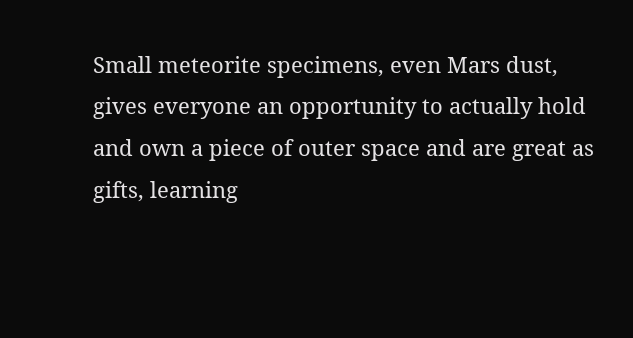Small meteorite specimens, even Mars dust, gives everyone an opportunity to actually hold and own a piece of outer space and are great as gifts, learning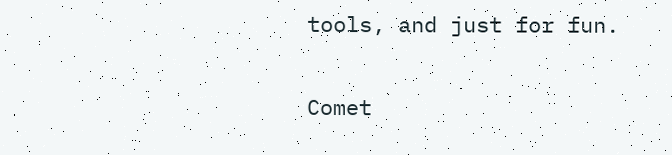tools, and just for fun.

Comet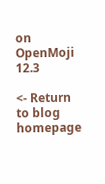on OpenMoji 12.3

<- Return to blog homepage